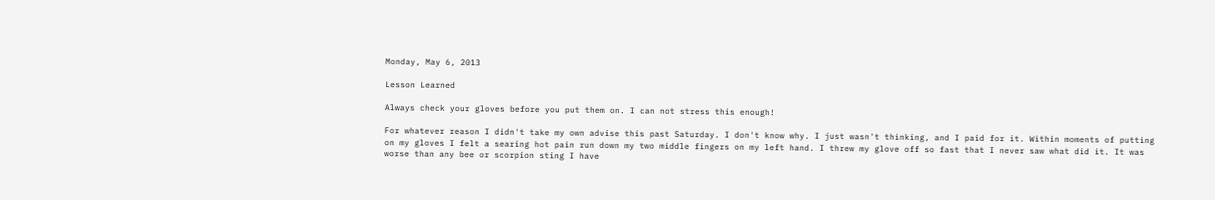Monday, May 6, 2013

Lesson Learned

Always check your gloves before you put them on. I can not stress this enough!

For whatever reason I didn't take my own advise this past Saturday. I don't know why. I just wasn't thinking, and I paid for it. Within moments of putting on my gloves I felt a searing hot pain run down my two middle fingers on my left hand. I threw my glove off so fast that I never saw what did it. It was worse than any bee or scorpion sting I have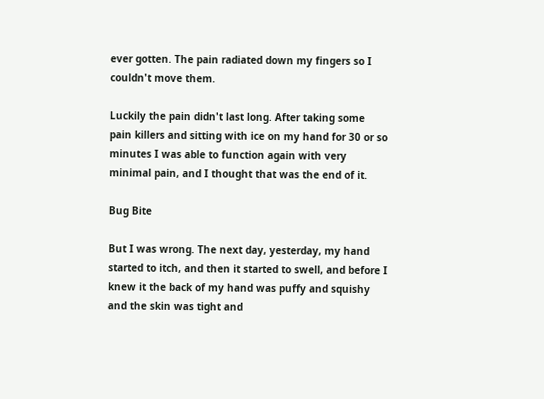ever gotten. The pain radiated down my fingers so I couldn't move them.

Luckily the pain didn't last long. After taking some pain killers and sitting with ice on my hand for 30 or so minutes I was able to function again with very minimal pain, and I thought that was the end of it.

Bug Bite

But I was wrong. The next day, yesterday, my hand started to itch, and then it started to swell, and before I knew it the back of my hand was puffy and squishy and the skin was tight and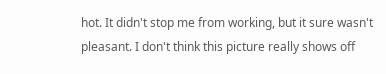hot. It didn't stop me from working, but it sure wasn't pleasant. I don't think this picture really shows off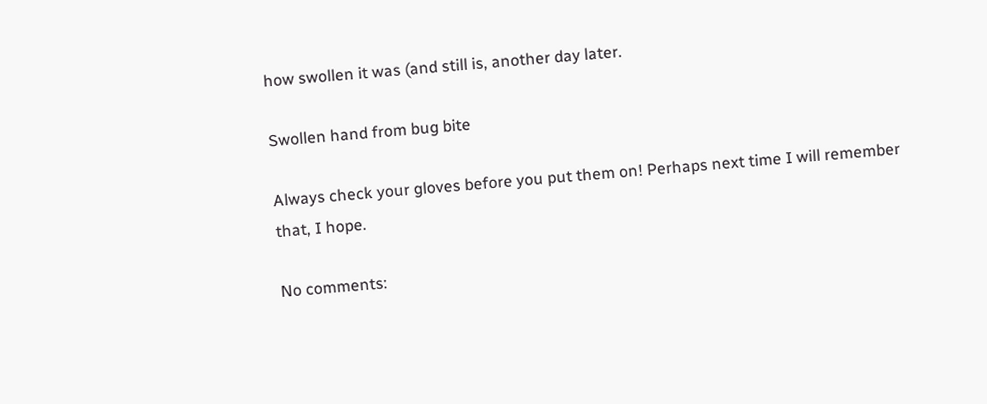how swollen it was (and still is, another day later.

Swollen hand from bug bite

Always check your gloves before you put them on! Perhaps next time I will remember that, I hope.

No comments: